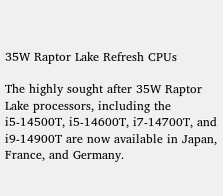35W Raptor Lake Refresh CPUs

The highly sought after 35W Raptor Lake processors, including the i5-14500T, i5-14600T, i7-14700T, and i9-14900T are now available in Japan, France, and Germany.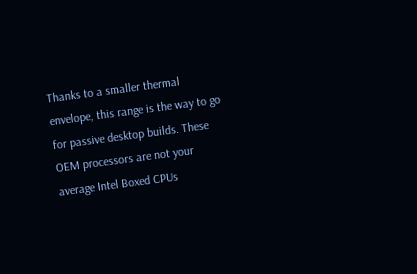Thanks to a smaller thermal envelope, this range is the way to go for passive desktop builds. These OEM processors are not your average Intel Boxed CPUs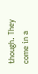though. They come in a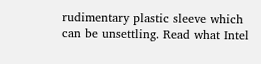rudimentary plastic sleeve which can be unsettling. Read what Intel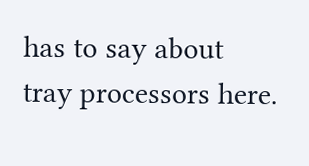has to say about tray processors here.